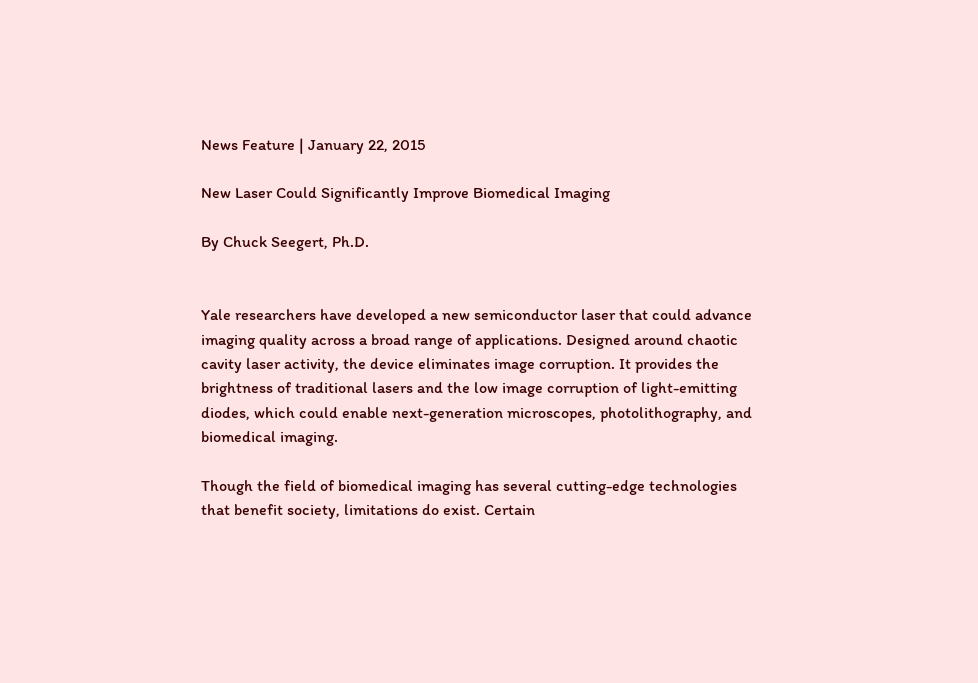News Feature | January 22, 2015

New Laser Could Significantly Improve Biomedical Imaging

By Chuck Seegert, Ph.D.


Yale researchers have developed a new semiconductor laser that could advance imaging quality across a broad range of applications. Designed around chaotic cavity laser activity, the device eliminates image corruption. It provides the brightness of traditional lasers and the low image corruption of light-emitting diodes, which could enable next-generation microscopes, photolithography, and biomedical imaging.

Though the field of biomedical imaging has several cutting-edge technologies that benefit society, limitations do exist. Certain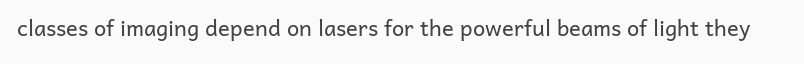classes of imaging depend on lasers for the powerful beams of light they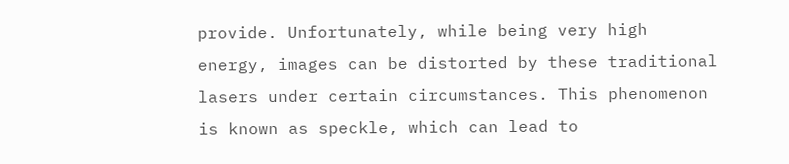provide. Unfortunately, while being very high energy, images can be distorted by these traditional lasers under certain circumstances. This phenomenon is known as speckle, which can lead to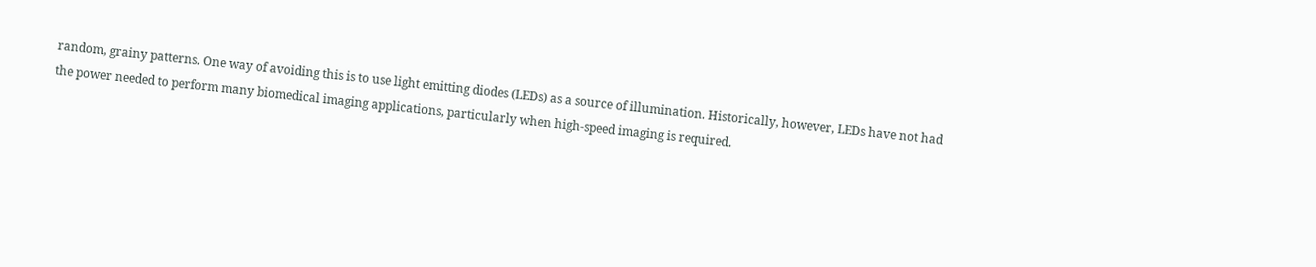random, grainy patterns. One way of avoiding this is to use light emitting diodes (LEDs) as a source of illumination. Historically, however, LEDs have not had the power needed to perform many biomedical imaging applications, particularly when high-speed imaging is required.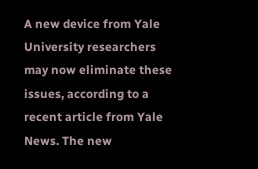A new device from Yale University researchers may now eliminate these issues, according to a recent article from Yale News. The new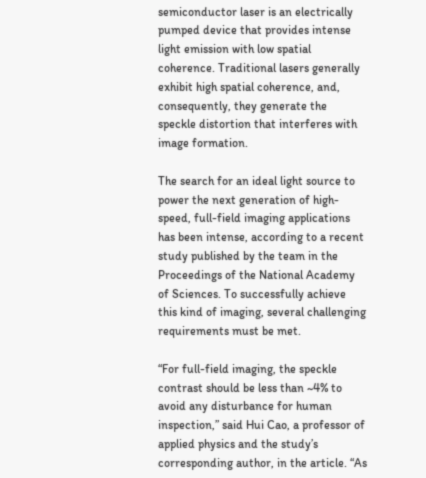semiconductor laser is an electrically pumped device that provides intense light emission with low spatial coherence. Traditional lasers generally exhibit high spatial coherence, and, consequently, they generate the speckle distortion that interferes with image formation.

The search for an ideal light source to power the next generation of high-speed, full-field imaging applications has been intense, according to a recent study published by the team in the Proceedings of the National Academy of Sciences. To successfully achieve this kind of imaging, several challenging requirements must be met.

“For full-field imaging, the speckle contrast should be less than ~4% to avoid any disturbance for human inspection,” said Hui Cao, a professor of applied physics and the study’s corresponding author, in the article. “As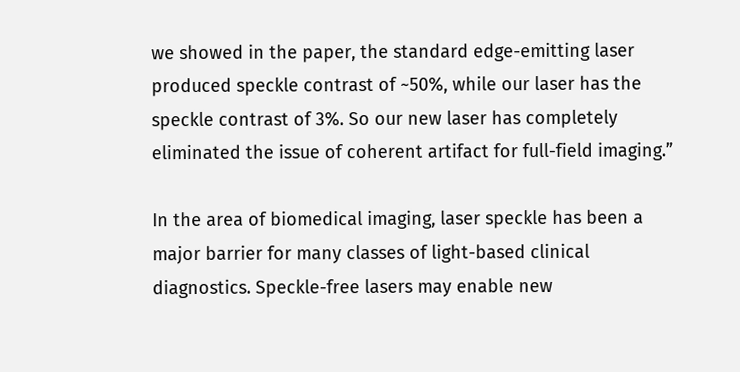we showed in the paper, the standard edge-emitting laser produced speckle contrast of ~50%, while our laser has the speckle contrast of 3%. So our new laser has completely eliminated the issue of coherent artifact for full-field imaging.”

In the area of biomedical imaging, laser speckle has been a major barrier for many classes of light-based clinical diagnostics. Speckle-free lasers may enable new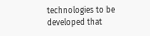technologies to be developed that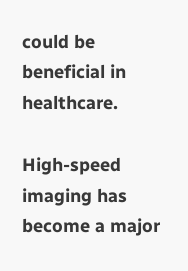could be beneficial in healthcare.

High-speed imaging has become a major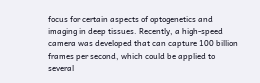focus for certain aspects of optogenetics and imaging in deep tissues. Recently, a high-speed camera was developed that can capture 100 billion frames per second, which could be applied to several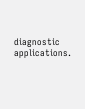diagnostic applications.